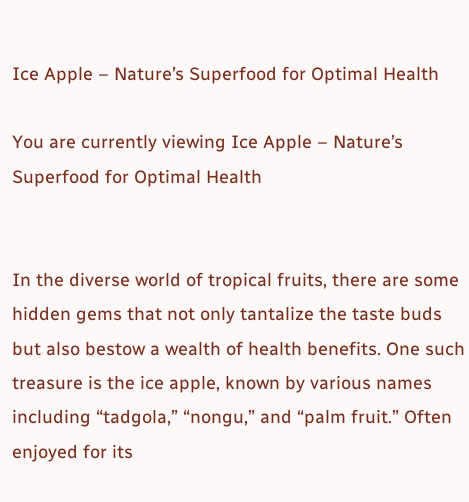Ice Apple – Nature’s Superfood for Optimal Health

You are currently viewing Ice Apple – Nature’s Superfood for Optimal Health


In the diverse world of tropical fruits, there are some hidden gems that not only tantalize the taste buds but also bestow a wealth of health benefits. One such treasure is the ice apple, known by various names including “tadgola,” “nongu,” and “palm fruit.” Often enjoyed for its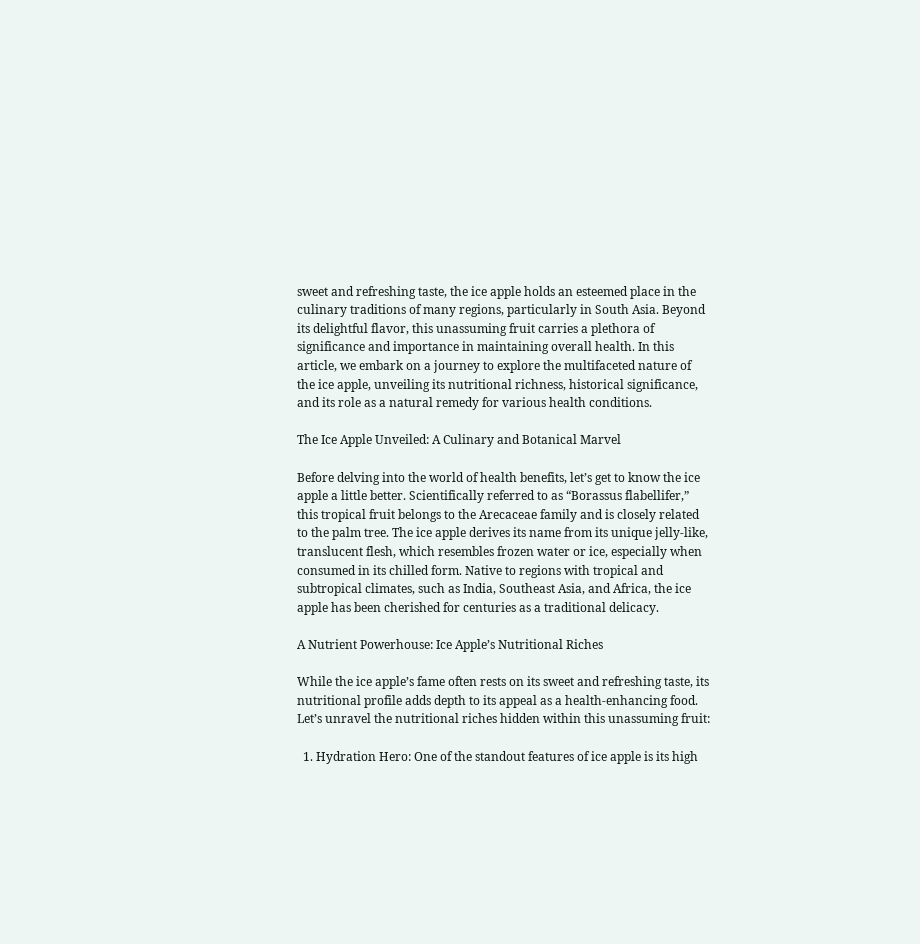sweet and refreshing taste, the ice apple holds an esteemed place in the culinary traditions of many regions, particularly in South Asia. Beyond its delightful flavor, this unassuming fruit carries a plethora of significance and importance in maintaining overall health. In this article, we embark on a journey to explore the multifaceted nature of the ice apple, unveiling its nutritional richness, historical significance, and its role as a natural remedy for various health conditions.

The Ice Apple Unveiled: A Culinary and Botanical Marvel

Before delving into the world of health benefits, let’s get to know the ice apple a little better. Scientifically referred to as “Borassus flabellifer,” this tropical fruit belongs to the Arecaceae family and is closely related to the palm tree. The ice apple derives its name from its unique jelly-like, translucent flesh, which resembles frozen water or ice, especially when consumed in its chilled form. Native to regions with tropical and subtropical climates, such as India, Southeast Asia, and Africa, the ice apple has been cherished for centuries as a traditional delicacy.

A Nutrient Powerhouse: Ice Apple’s Nutritional Riches

While the ice apple’s fame often rests on its sweet and refreshing taste, its nutritional profile adds depth to its appeal as a health-enhancing food. Let’s unravel the nutritional riches hidden within this unassuming fruit:

  1. Hydration Hero: One of the standout features of ice apple is its high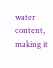water content, making it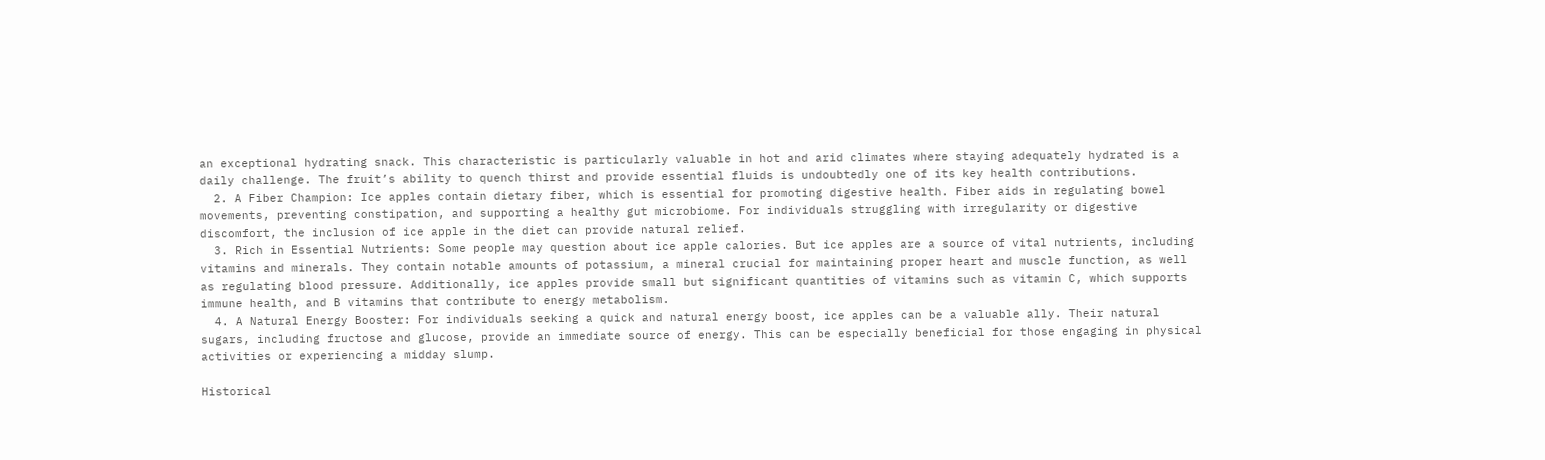an exceptional hydrating snack. This characteristic is particularly valuable in hot and arid climates where staying adequately hydrated is a daily challenge. The fruit’s ability to quench thirst and provide essential fluids is undoubtedly one of its key health contributions.
  2. A Fiber Champion: Ice apples contain dietary fiber, which is essential for promoting digestive health. Fiber aids in regulating bowel movements, preventing constipation, and supporting a healthy gut microbiome. For individuals struggling with irregularity or digestive discomfort, the inclusion of ice apple in the diet can provide natural relief.
  3. Rich in Essential Nutrients: Some people may question about ice apple calories. But ice apples are a source of vital nutrients, including vitamins and minerals. They contain notable amounts of potassium, a mineral crucial for maintaining proper heart and muscle function, as well as regulating blood pressure. Additionally, ice apples provide small but significant quantities of vitamins such as vitamin C, which supports immune health, and B vitamins that contribute to energy metabolism.
  4. A Natural Energy Booster: For individuals seeking a quick and natural energy boost, ice apples can be a valuable ally. Their natural sugars, including fructose and glucose, provide an immediate source of energy. This can be especially beneficial for those engaging in physical activities or experiencing a midday slump.

Historical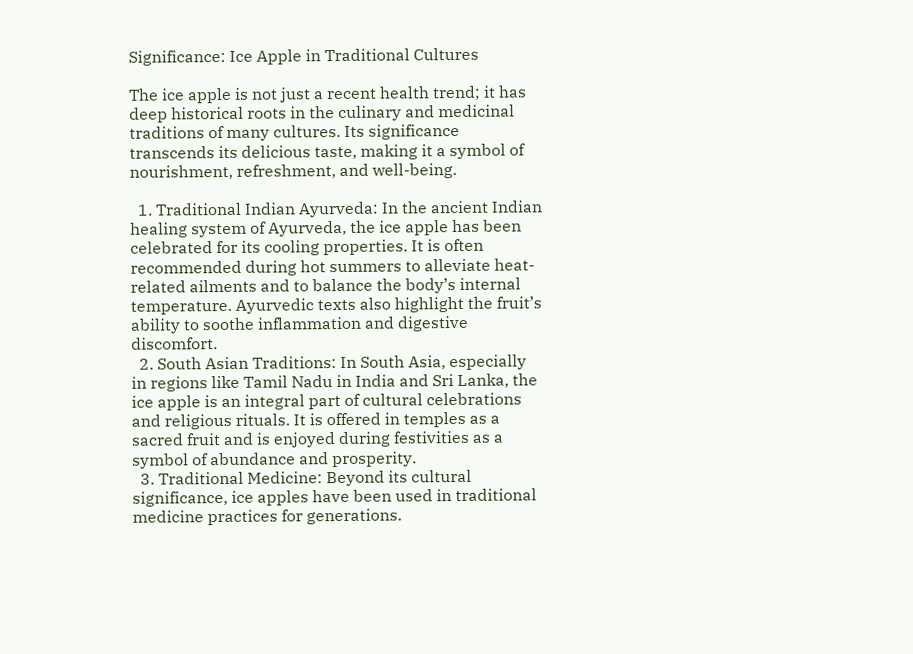Significance: Ice Apple in Traditional Cultures

The ice apple is not just a recent health trend; it has deep historical roots in the culinary and medicinal traditions of many cultures. Its significance transcends its delicious taste, making it a symbol of nourishment, refreshment, and well-being.

  1. Traditional Indian Ayurveda: In the ancient Indian healing system of Ayurveda, the ice apple has been celebrated for its cooling properties. It is often recommended during hot summers to alleviate heat-related ailments and to balance the body’s internal temperature. Ayurvedic texts also highlight the fruit’s ability to soothe inflammation and digestive discomfort.
  2. South Asian Traditions: In South Asia, especially in regions like Tamil Nadu in India and Sri Lanka, the ice apple is an integral part of cultural celebrations and religious rituals. It is offered in temples as a sacred fruit and is enjoyed during festivities as a symbol of abundance and prosperity.
  3. Traditional Medicine: Beyond its cultural significance, ice apples have been used in traditional medicine practices for generations.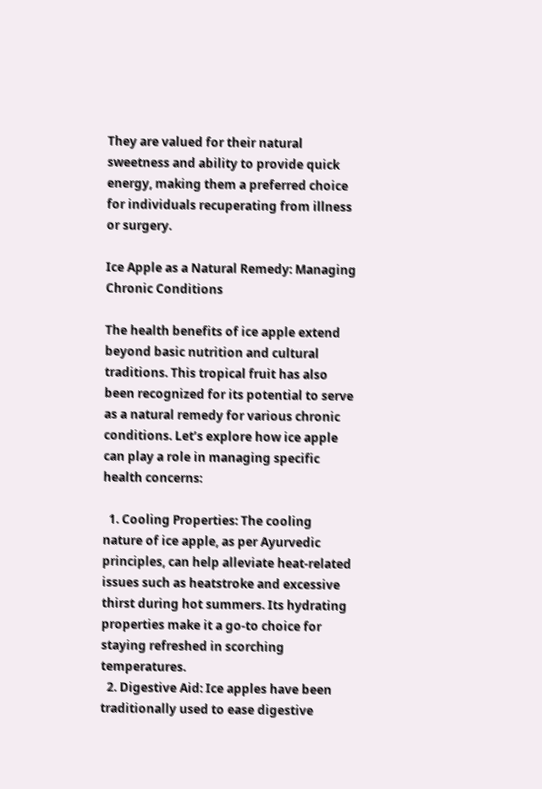They are valued for their natural sweetness and ability to provide quick energy, making them a preferred choice for individuals recuperating from illness or surgery.

Ice Apple as a Natural Remedy: Managing Chronic Conditions

The health benefits of ice apple extend beyond basic nutrition and cultural traditions. This tropical fruit has also been recognized for its potential to serve as a natural remedy for various chronic conditions. Let’s explore how ice apple can play a role in managing specific health concerns:

  1. Cooling Properties: The cooling nature of ice apple, as per Ayurvedic principles, can help alleviate heat-related issues such as heatstroke and excessive thirst during hot summers. Its hydrating properties make it a go-to choice for staying refreshed in scorching temperatures.
  2. Digestive Aid: Ice apples have been traditionally used to ease digestive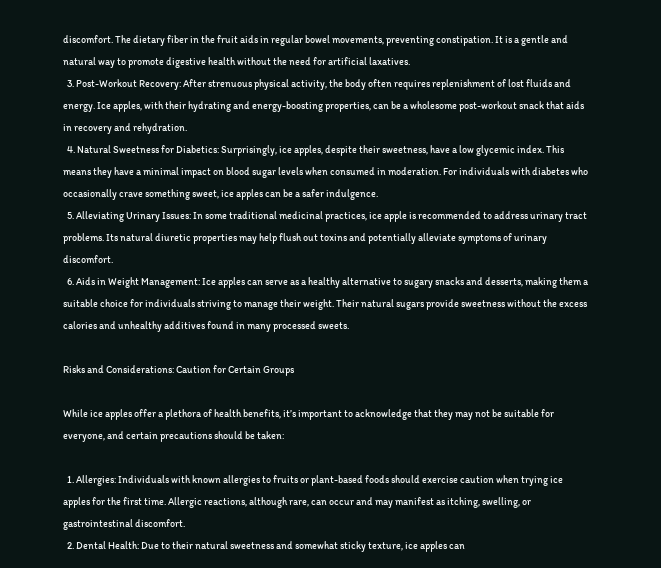discomfort. The dietary fiber in the fruit aids in regular bowel movements, preventing constipation. It is a gentle and natural way to promote digestive health without the need for artificial laxatives.
  3. Post-Workout Recovery: After strenuous physical activity, the body often requires replenishment of lost fluids and energy. Ice apples, with their hydrating and energy-boosting properties, can be a wholesome post-workout snack that aids in recovery and rehydration.
  4. Natural Sweetness for Diabetics: Surprisingly, ice apples, despite their sweetness, have a low glycemic index. This means they have a minimal impact on blood sugar levels when consumed in moderation. For individuals with diabetes who occasionally crave something sweet, ice apples can be a safer indulgence.
  5. Alleviating Urinary Issues: In some traditional medicinal practices, ice apple is recommended to address urinary tract problems. Its natural diuretic properties may help flush out toxins and potentially alleviate symptoms of urinary discomfort.
  6. Aids in Weight Management: Ice apples can serve as a healthy alternative to sugary snacks and desserts, making them a suitable choice for individuals striving to manage their weight. Their natural sugars provide sweetness without the excess calories and unhealthy additives found in many processed sweets.

Risks and Considerations: Caution for Certain Groups

While ice apples offer a plethora of health benefits, it’s important to acknowledge that they may not be suitable for everyone, and certain precautions should be taken:

  1. Allergies: Individuals with known allergies to fruits or plant-based foods should exercise caution when trying ice apples for the first time. Allergic reactions, although rare, can occur and may manifest as itching, swelling, or gastrointestinal discomfort.
  2. Dental Health: Due to their natural sweetness and somewhat sticky texture, ice apples can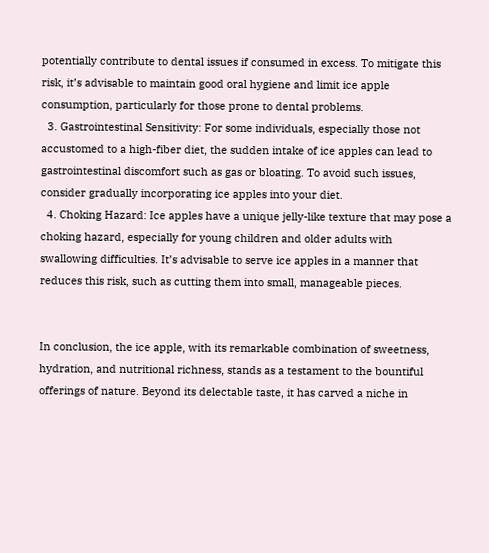potentially contribute to dental issues if consumed in excess. To mitigate this risk, it’s advisable to maintain good oral hygiene and limit ice apple consumption, particularly for those prone to dental problems.
  3. Gastrointestinal Sensitivity: For some individuals, especially those not accustomed to a high-fiber diet, the sudden intake of ice apples can lead to gastrointestinal discomfort such as gas or bloating. To avoid such issues, consider gradually incorporating ice apples into your diet.
  4. Choking Hazard: Ice apples have a unique jelly-like texture that may pose a choking hazard, especially for young children and older adults with swallowing difficulties. It’s advisable to serve ice apples in a manner that reduces this risk, such as cutting them into small, manageable pieces.


In conclusion, the ice apple, with its remarkable combination of sweetness, hydration, and nutritional richness, stands as a testament to the bountiful offerings of nature. Beyond its delectable taste, it has carved a niche in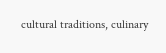cultural traditions, culinary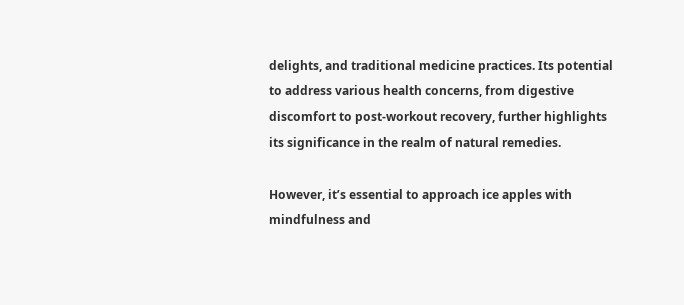delights, and traditional medicine practices. Its potential to address various health concerns, from digestive discomfort to post-workout recovery, further highlights its significance in the realm of natural remedies.

However, it’s essential to approach ice apples with mindfulness and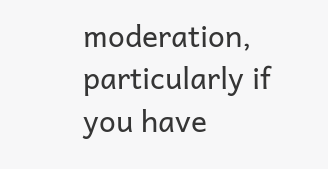moderation, particularly if you have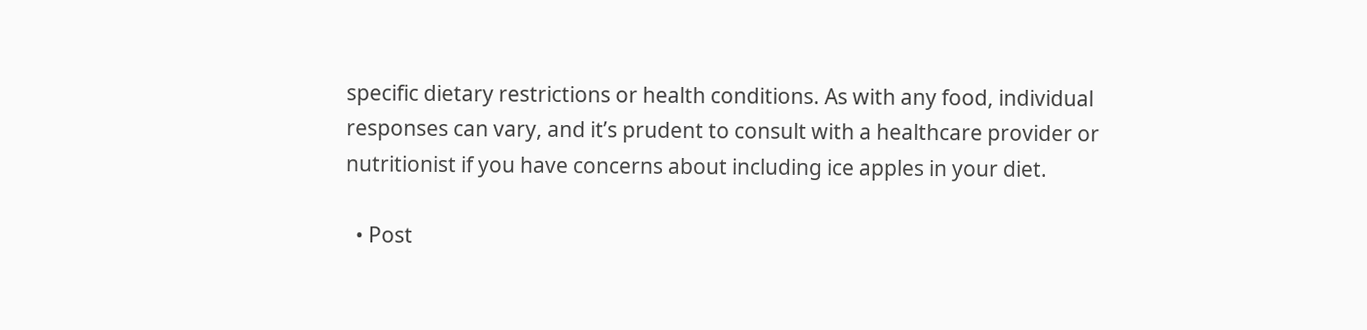specific dietary restrictions or health conditions. As with any food, individual responses can vary, and it’s prudent to consult with a healthcare provider or nutritionist if you have concerns about including ice apples in your diet.

  • Post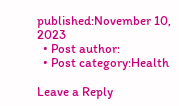published:November 10, 2023
  • Post author:
  • Post category:Health

Leave a Reply